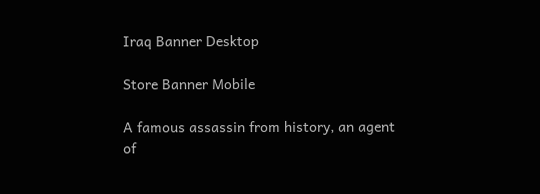Iraq Banner Desktop

Store Banner Mobile

A famous assassin from history, an agent of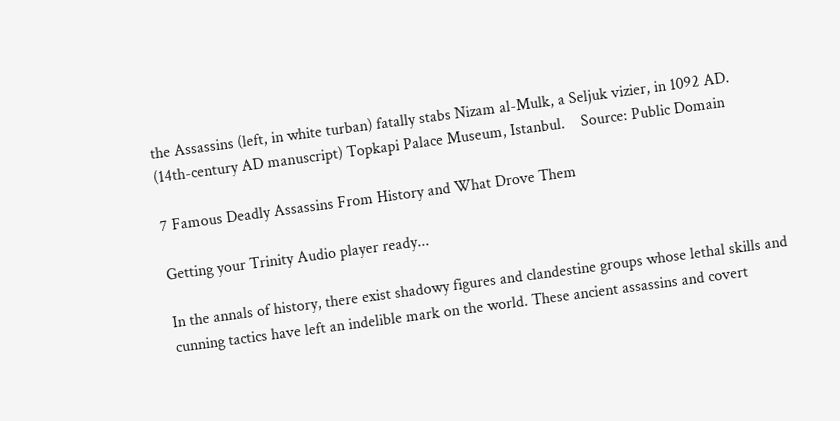the Assassins (left, in white turban) fatally stabs Nizam al-Mulk, a Seljuk vizier, in 1092 AD. (14th-century AD manuscript) Topkapi Palace Museum, Istanbul.    Source: Public Domain

7 Famous Deadly Assassins From History and What Drove Them

Getting your Trinity Audio player ready...

In the annals of history, there exist shadowy figures and clandestine groups whose lethal skills and cunning tactics have left an indelible mark on the world. These ancient assassins and covert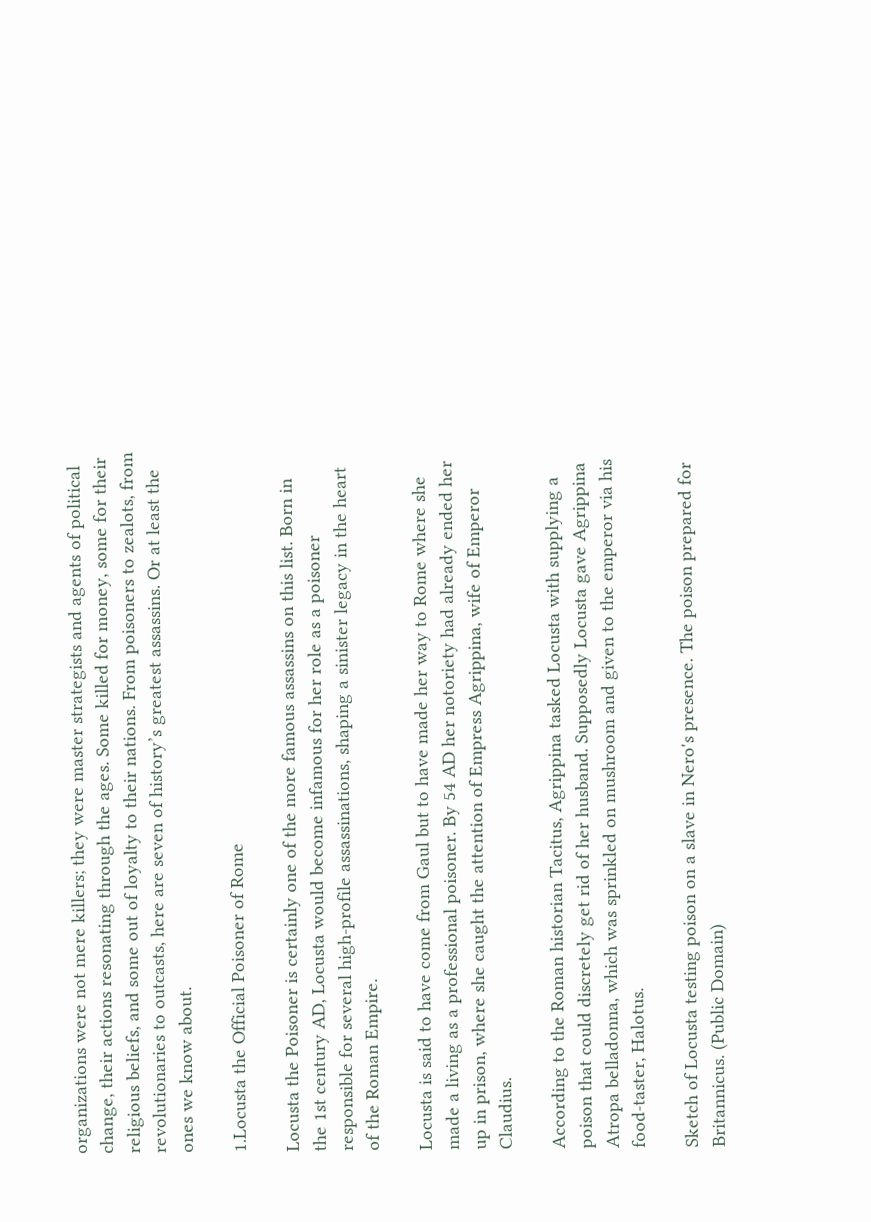organizations were not mere killers; they were master strategists and agents of political change, their actions resonating through the ages. Some killed for money, some for their religious beliefs, and some out of loyalty to their nations. From poisoners to zealots, from revolutionaries to outcasts, here are seven of history’s greatest assassins. Or at least the ones we know about.

1.Locusta the Official Poisoner of Rome

Locusta the Poisoner is certainly one of the more famous assassins on this list. Born in the 1st century AD, Locusta would become infamous for her role as a poisoner responsible for several high-profile assassinations, shaping a sinister legacy in the heart of the Roman Empire.

Locusta is said to have come from Gaul but to have made her way to Rome where she made a living as a professional poisoner. By 54 AD her notoriety had already ended her up in prison, where she caught the attention of Empress Agrippina, wife of Emperor Claudius.

According to the Roman historian Tacitus, Agrippina tasked Locusta with supplying a poison that could discretely get rid of her husband. Supposedly Locusta gave Agrippina Atropa belladonna, which was sprinkled on mushroom and given to the emperor via his food-taster, Halotus.

Sketch of Locusta testing poison on a slave in Nero's presence. The poison prepared for Britannicus. (Public Domain)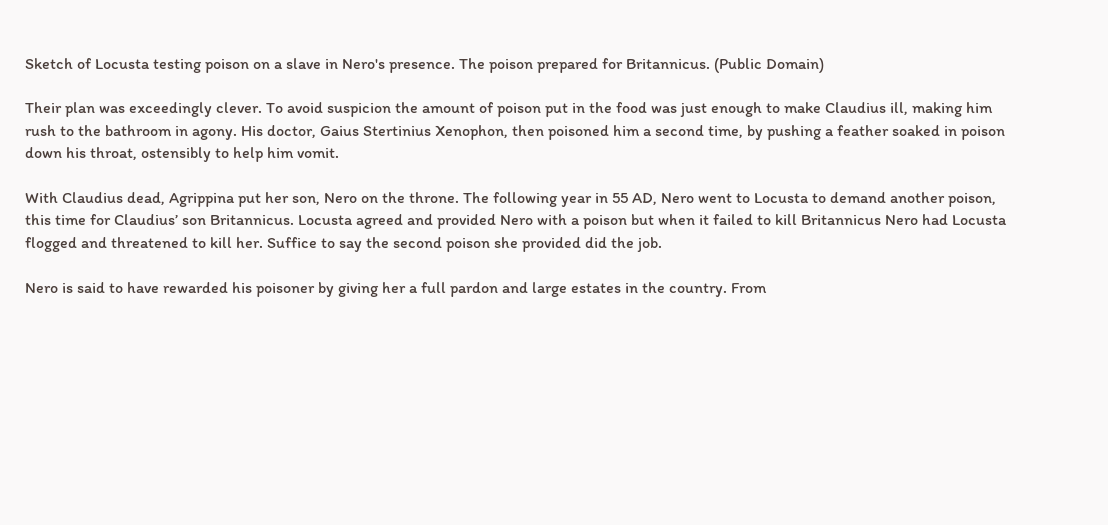Sketch of Locusta testing poison on a slave in Nero's presence. The poison prepared for Britannicus. (Public Domain)

Their plan was exceedingly clever. To avoid suspicion the amount of poison put in the food was just enough to make Claudius ill, making him rush to the bathroom in agony. His doctor, Gaius Stertinius Xenophon, then poisoned him a second time, by pushing a feather soaked in poison down his throat, ostensibly to help him vomit.

With Claudius dead, Agrippina put her son, Nero on the throne. The following year in 55 AD, Nero went to Locusta to demand another poison, this time for Claudius’ son Britannicus. Locusta agreed and provided Nero with a poison but when it failed to kill Britannicus Nero had Locusta flogged and threatened to kill her. Suffice to say the second poison she provided did the job.

Nero is said to have rewarded his poisoner by giving her a full pardon and large estates in the country. From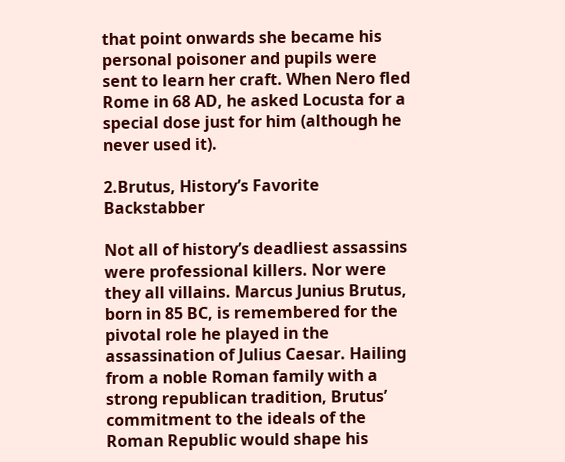that point onwards she became his personal poisoner and pupils were sent to learn her craft. When Nero fled Rome in 68 AD, he asked Locusta for a special dose just for him (although he never used it).

2.Brutus, History’s Favorite Backstabber

Not all of history’s deadliest assassins were professional killers. Nor were they all villains. Marcus Junius Brutus, born in 85 BC, is remembered for the pivotal role he played in the assassination of Julius Caesar. Hailing from a noble Roman family with a strong republican tradition, Brutus’ commitment to the ideals of the Roman Republic would shape his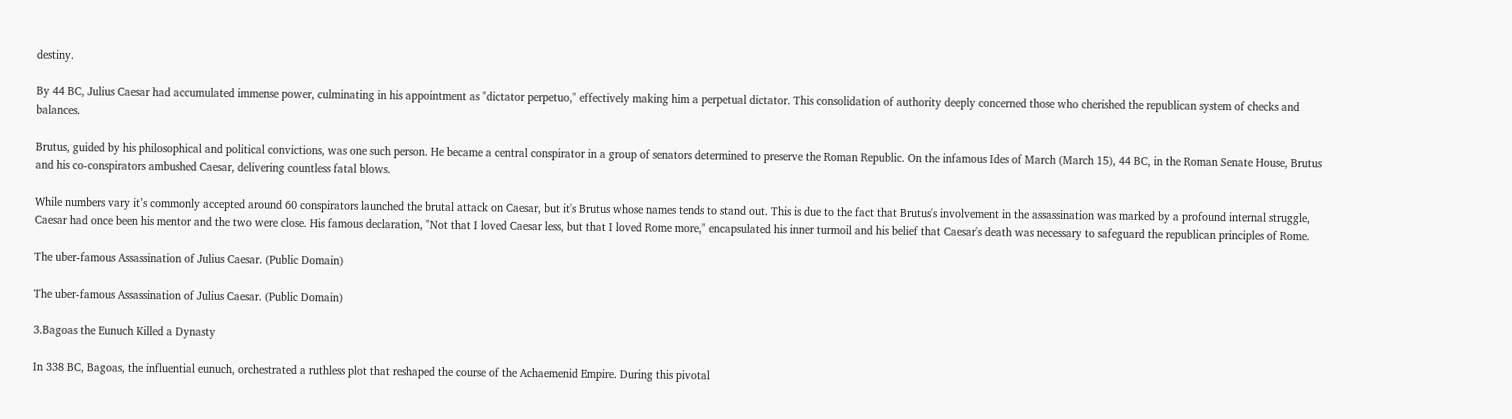destiny.

By 44 BC, Julius Caesar had accumulated immense power, culminating in his appointment as "dictator perpetuo," effectively making him a perpetual dictator. This consolidation of authority deeply concerned those who cherished the republican system of checks and balances.

Brutus, guided by his philosophical and political convictions, was one such person. He became a central conspirator in a group of senators determined to preserve the Roman Republic. On the infamous Ides of March (March 15), 44 BC, in the Roman Senate House, Brutus and his co-conspirators ambushed Caesar, delivering countless fatal blows.

While numbers vary it’s commonly accepted around 60 conspirators launched the brutal attack on Caesar, but it's Brutus whose names tends to stand out. This is due to the fact that Brutus's involvement in the assassination was marked by a profound internal struggle, Caesar had once been his mentor and the two were close. His famous declaration, "Not that I loved Caesar less, but that I loved Rome more," encapsulated his inner turmoil and his belief that Caesar's death was necessary to safeguard the republican principles of Rome.

The uber-famous Assassination of Julius Caesar. (Public Domain)

The uber-famous Assassination of Julius Caesar. (Public Domain)

3.Bagoas the Eunuch Killed a Dynasty

In 338 BC, Bagoas, the influential eunuch, orchestrated a ruthless plot that reshaped the course of the Achaemenid Empire. During this pivotal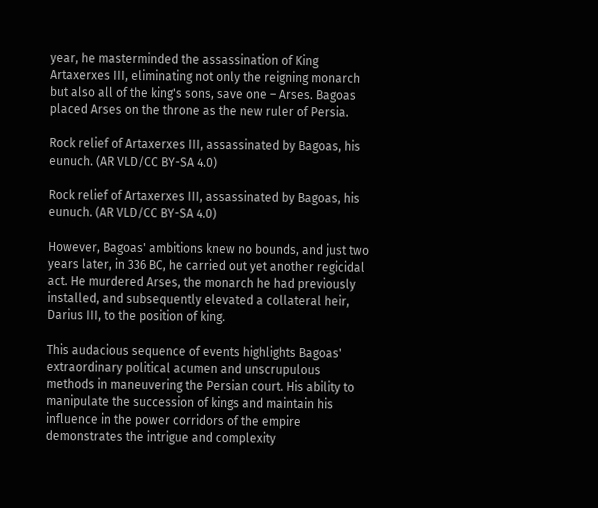year, he masterminded the assassination of King Artaxerxes III, eliminating not only the reigning monarch but also all of the king's sons, save one – Arses. Bagoas placed Arses on the throne as the new ruler of Persia.

Rock relief of Artaxerxes III, assassinated by Bagoas, his eunuch. (AR VLD/CC BY-SA 4.0)

Rock relief of Artaxerxes III, assassinated by Bagoas, his eunuch. (AR VLD/CC BY-SA 4.0)

However, Bagoas' ambitions knew no bounds, and just two years later, in 336 BC, he carried out yet another regicidal act. He murdered Arses, the monarch he had previously installed, and subsequently elevated a collateral heir, Darius III, to the position of king.

This audacious sequence of events highlights Bagoas' extraordinary political acumen and unscrupulous methods in maneuvering the Persian court. His ability to manipulate the succession of kings and maintain his influence in the power corridors of the empire demonstrates the intrigue and complexity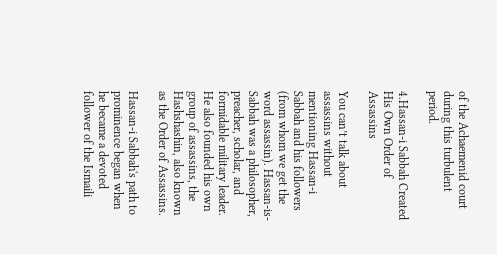of the Achaemenid court during this turbulent period.

4.Hassan-i Sabbah Created His Own Order of Assassins

You can’t talk about assassins without mentioning Hassan-i Sabbah and his followers (from whom we get the word assassin). Hassan-is-Sabbah was a philosopher, preacher, scholar, and formidable military leader. He also founded his own group of assassins, the Hashshashin, also known as the Order of Assassins.

Hassan-i Sabbah's path to prominence began when he became a devoted follower of the Ismaili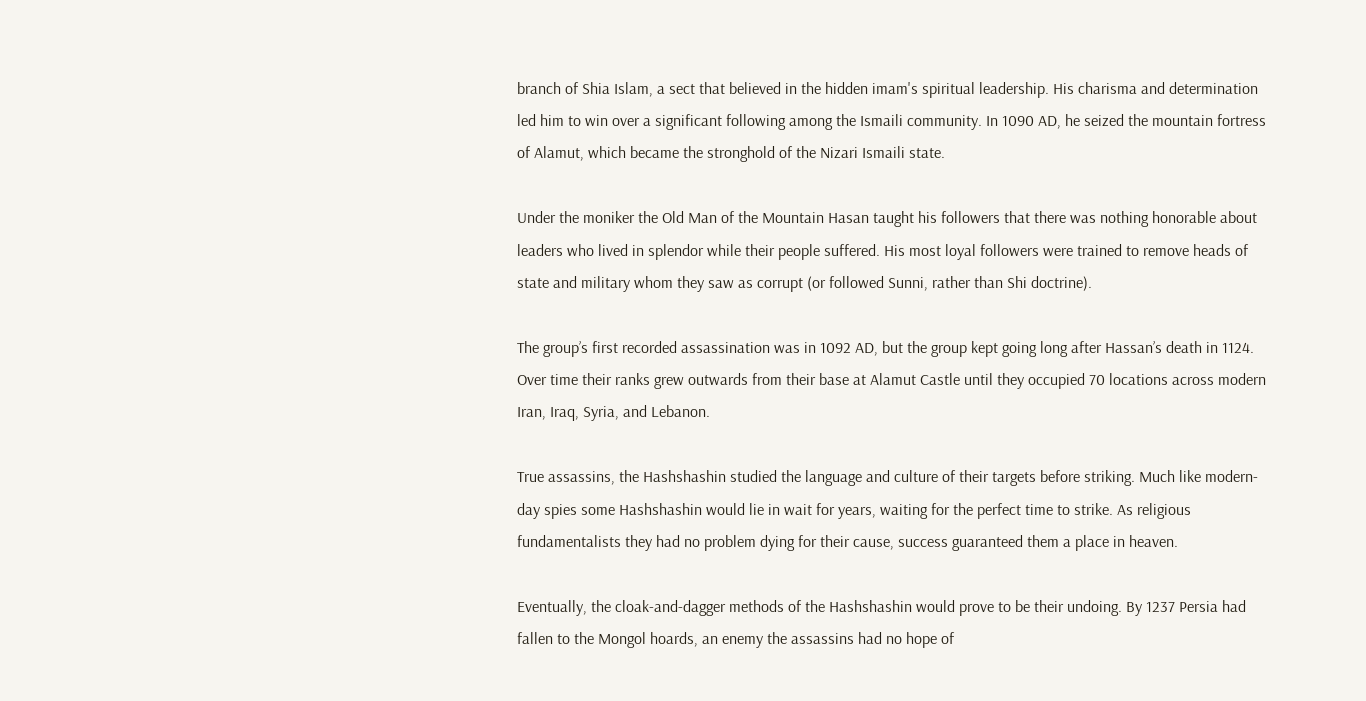branch of Shia Islam, a sect that believed in the hidden imam's spiritual leadership. His charisma and determination led him to win over a significant following among the Ismaili community. In 1090 AD, he seized the mountain fortress of Alamut, which became the stronghold of the Nizari Ismaili state.

Under the moniker the Old Man of the Mountain Hasan taught his followers that there was nothing honorable about leaders who lived in splendor while their people suffered. His most loyal followers were trained to remove heads of state and military whom they saw as corrupt (or followed Sunni, rather than Shi doctrine).

The group’s first recorded assassination was in 1092 AD, but the group kept going long after Hassan’s death in 1124. Over time their ranks grew outwards from their base at Alamut Castle until they occupied 70 locations across modern Iran, Iraq, Syria, and Lebanon.

True assassins, the Hashshashin studied the language and culture of their targets before striking. Much like modern-day spies some Hashshashin would lie in wait for years, waiting for the perfect time to strike. As religious fundamentalists they had no problem dying for their cause, success guaranteed them a place in heaven.

Eventually, the cloak-and-dagger methods of the Hashshashin would prove to be their undoing. By 1237 Persia had fallen to the Mongol hoards, an enemy the assassins had no hope of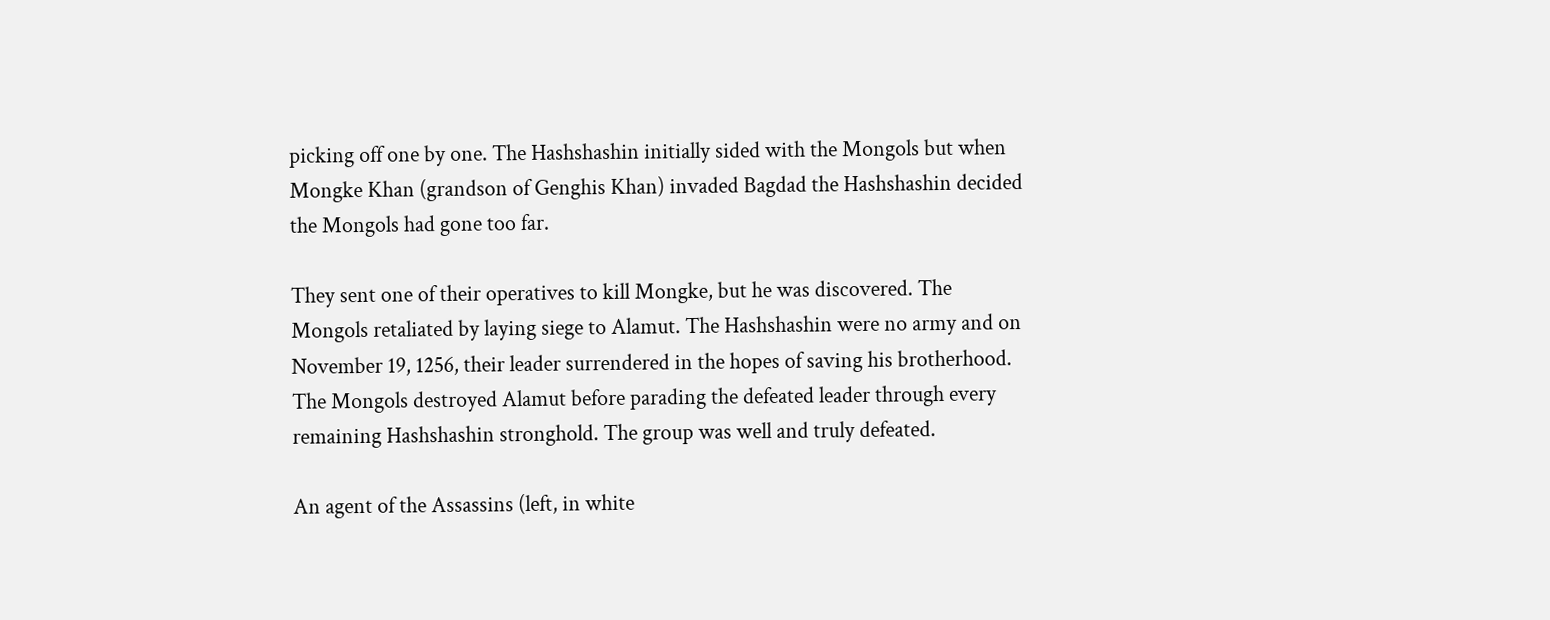picking off one by one. The Hashshashin initially sided with the Mongols but when Mongke Khan (grandson of Genghis Khan) invaded Bagdad the Hashshashin decided the Mongols had gone too far.

They sent one of their operatives to kill Mongke, but he was discovered. The Mongols retaliated by laying siege to Alamut. The Hashshashin were no army and on November 19, 1256, their leader surrendered in the hopes of saving his brotherhood. The Mongols destroyed Alamut before parading the defeated leader through every remaining Hashshashin stronghold. The group was well and truly defeated.

An agent of the Assassins (left, in white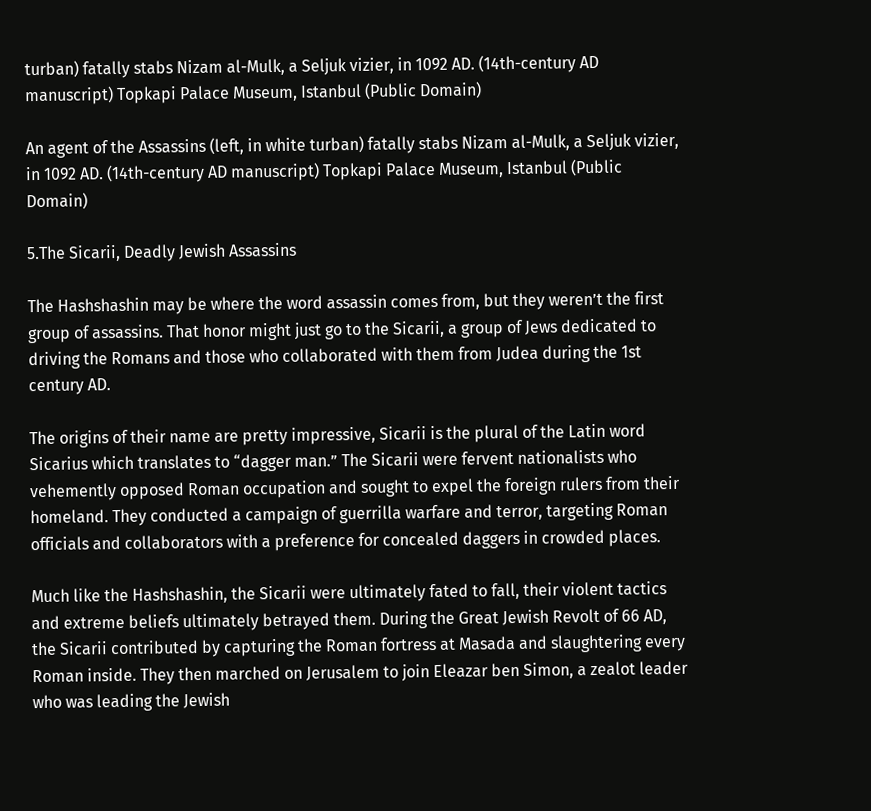turban) fatally stabs Nizam al-Mulk, a Seljuk vizier, in 1092 AD. (14th-century AD manuscript) Topkapi Palace Museum, Istanbul (Public Domain)

An agent of the Assassins (left, in white turban) fatally stabs Nizam al-Mulk, a Seljuk vizier, in 1092 AD. (14th-century AD manuscript) Topkapi Palace Museum, Istanbul (Public Domain)

5.The Sicarii, Deadly Jewish Assassins

The Hashshashin may be where the word assassin comes from, but they weren’t the first group of assassins. That honor might just go to the Sicarii, a group of Jews dedicated to driving the Romans and those who collaborated with them from Judea during the 1st century AD.

The origins of their name are pretty impressive, Sicarii is the plural of the Latin word Sicarius which translates to “dagger man.” The Sicarii were fervent nationalists who vehemently opposed Roman occupation and sought to expel the foreign rulers from their homeland. They conducted a campaign of guerrilla warfare and terror, targeting Roman officials and collaborators with a preference for concealed daggers in crowded places.

Much like the Hashshashin, the Sicarii were ultimately fated to fall, their violent tactics and extreme beliefs ultimately betrayed them. During the Great Jewish Revolt of 66 AD, the Sicarii contributed by capturing the Roman fortress at Masada and slaughtering every Roman inside. They then marched on Jerusalem to join Eleazar ben Simon, a zealot leader who was leading the Jewish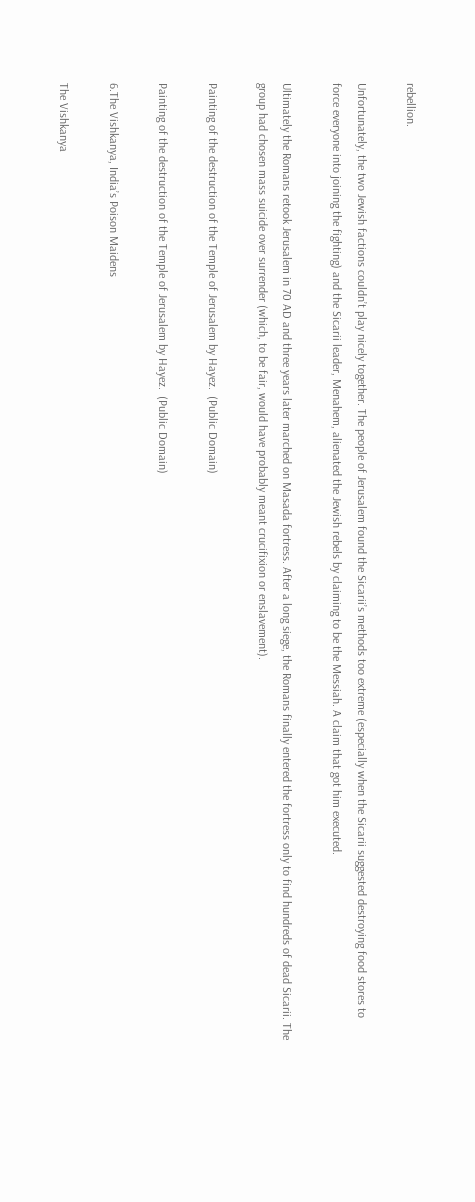rebellion.

Unfortunately, the two Jewish factions couldn’t play nicely together. The people of Jerusalem found the Sicarii’s methods too extreme (especially when the Sicarii suggested destroying food stores to force everyone into joining the fighting) and the Sicarii leader, Menahem, alienated the Jewish rebels by claiming to be the Messiah. A claim that got him executed.

Ultimately the Romans retook Jerusalem in 70 AD and three years later marched on Masada fortress. After a long siege, the Romans finally entered the fortress only to find hundreds of dead Sicarii. The group had chosen mass suicide over surrender (which, to be fair, would have probably meant crucifixion or enslavement).

Painting of the destruction of the Temple of Jerusalem by Hayez.  (Public Domain)

Painting of the destruction of the Temple of Jerusalem by Hayez.  (Public Domain)

6.The Vishkanya, India’s Poison Maidens

The Vishkanya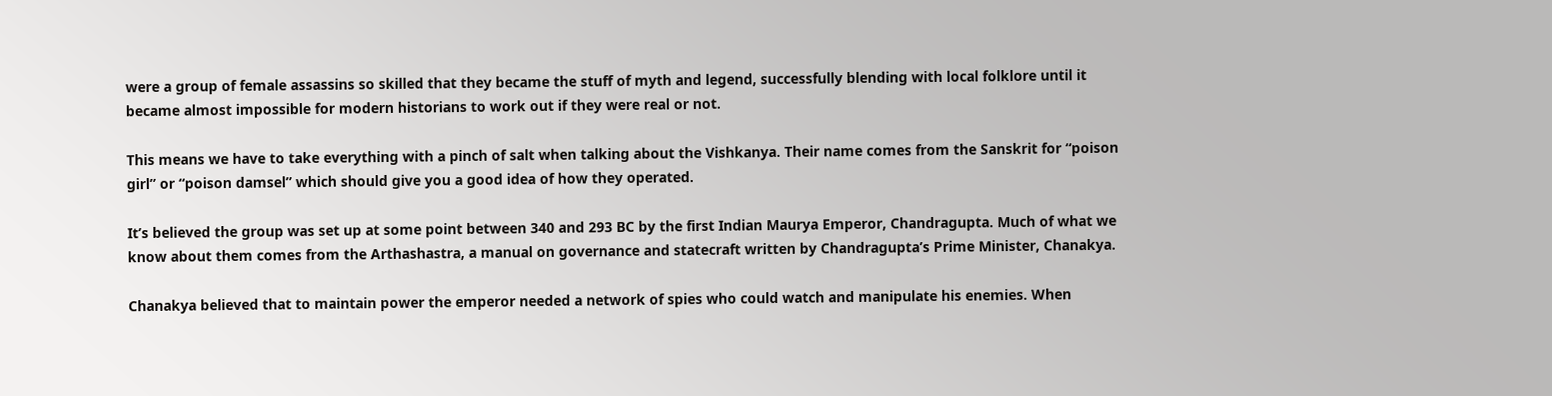were a group of female assassins so skilled that they became the stuff of myth and legend, successfully blending with local folklore until it became almost impossible for modern historians to work out if they were real or not.

This means we have to take everything with a pinch of salt when talking about the Vishkanya. Their name comes from the Sanskrit for “poison girl” or “poison damsel” which should give you a good idea of how they operated.

It’s believed the group was set up at some point between 340 and 293 BC by the first Indian Maurya Emperor, Chandragupta. Much of what we know about them comes from the Arthashastra, a manual on governance and statecraft written by Chandragupta’s Prime Minister, Chanakya.

Chanakya believed that to maintain power the emperor needed a network of spies who could watch and manipulate his enemies. When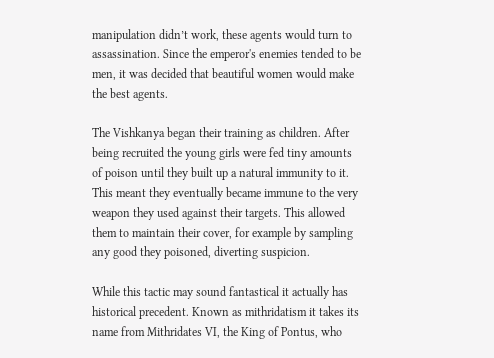manipulation didn’t work, these agents would turn to assassination. Since the emperor's enemies tended to be men, it was decided that beautiful women would make the best agents.

The Vishkanya began their training as children. After being recruited the young girls were fed tiny amounts of poison until they built up a natural immunity to it. This meant they eventually became immune to the very weapon they used against their targets. This allowed them to maintain their cover, for example by sampling any good they poisoned, diverting suspicion.

While this tactic may sound fantastical it actually has historical precedent. Known as mithridatism it takes its name from Mithridates VI, the King of Pontus, who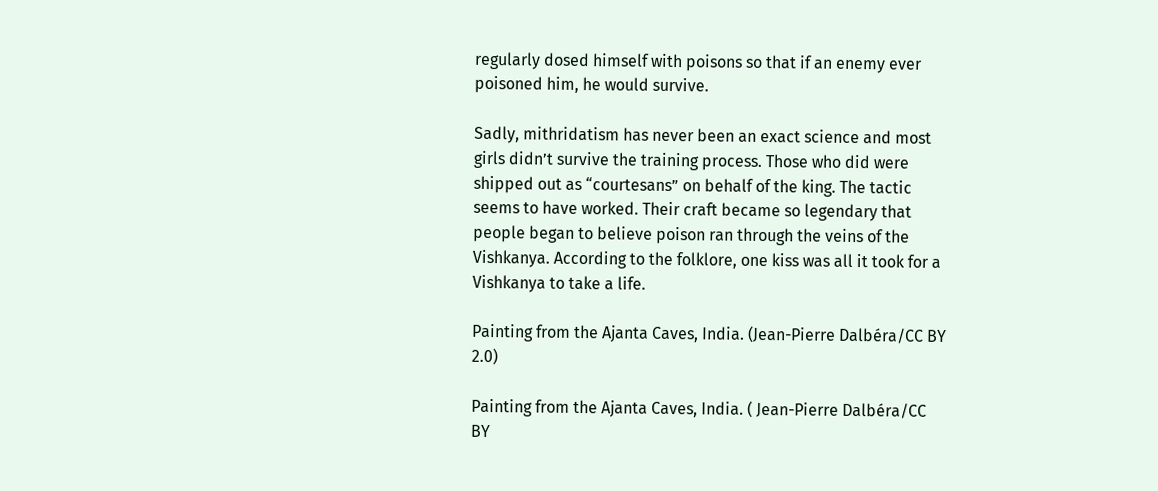regularly dosed himself with poisons so that if an enemy ever poisoned him, he would survive.

Sadly, mithridatism has never been an exact science and most girls didn’t survive the training process. Those who did were shipped out as “courtesans” on behalf of the king. The tactic seems to have worked. Their craft became so legendary that people began to believe poison ran through the veins of the Vishkanya. According to the folklore, one kiss was all it took for a Vishkanya to take a life.

Painting from the Ajanta Caves, India. (Jean-Pierre Dalbéra/CC BY 2.0)

Painting from the Ajanta Caves, India. ( Jean-Pierre Dalbéra/CC BY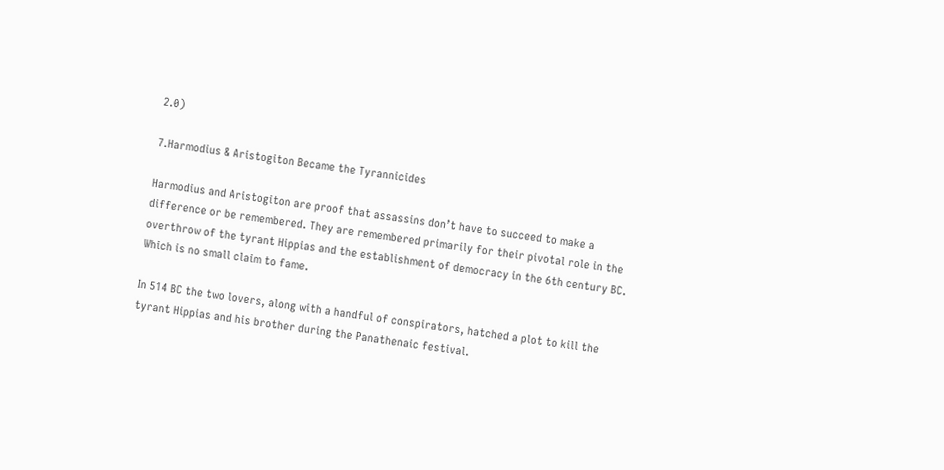2.0)

7.Harmodius & Aristogiton Became the Tyrannicides

Harmodius and Aristogiton are proof that assassins don’t have to succeed to make a difference or be remembered. They are remembered primarily for their pivotal role in the overthrow of the tyrant Hippias and the establishment of democracy in the 6th century BC. Which is no small claim to fame.

In 514 BC the two lovers, along with a handful of conspirators, hatched a plot to kill the tyrant Hippias and his brother during the Panathenaic festival.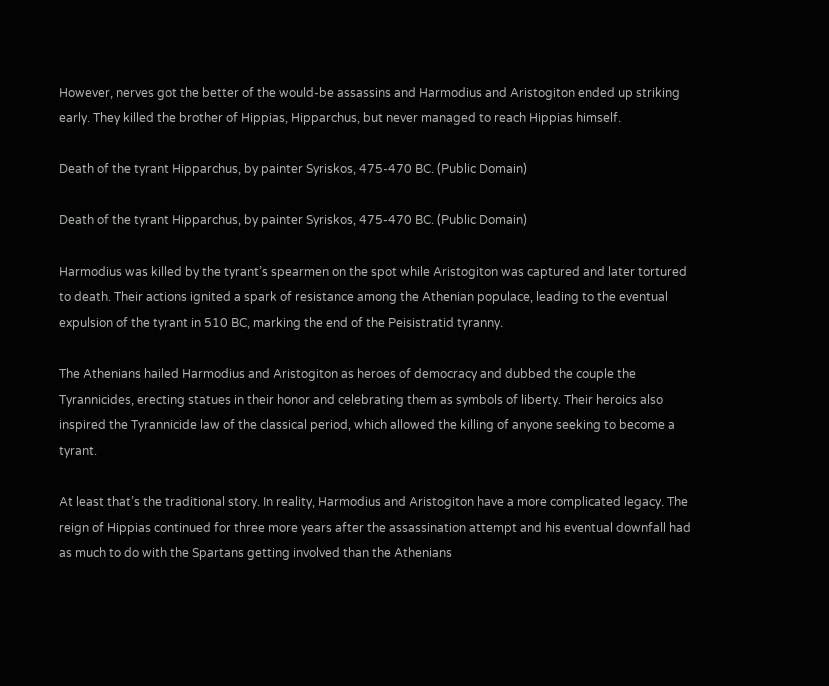However, nerves got the better of the would-be assassins and Harmodius and Aristogiton ended up striking early. They killed the brother of Hippias, Hipparchus, but never managed to reach Hippias himself.

Death of the tyrant Hipparchus, by painter Syriskos, 475-470 BC. (Public Domain)

Death of the tyrant Hipparchus, by painter Syriskos, 475-470 BC. (Public Domain)

Harmodius was killed by the tyrant’s spearmen on the spot while Aristogiton was captured and later tortured to death. Their actions ignited a spark of resistance among the Athenian populace, leading to the eventual expulsion of the tyrant in 510 BC, marking the end of the Peisistratid tyranny.

The Athenians hailed Harmodius and Aristogiton as heroes of democracy and dubbed the couple the Tyrannicides, erecting statues in their honor and celebrating them as symbols of liberty. Their heroics also inspired the Tyrannicide law of the classical period, which allowed the killing of anyone seeking to become a tyrant.

At least that’s the traditional story. In reality, Harmodius and Aristogiton have a more complicated legacy. The reign of Hippias continued for three more years after the assassination attempt and his eventual downfall had as much to do with the Spartans getting involved than the Athenians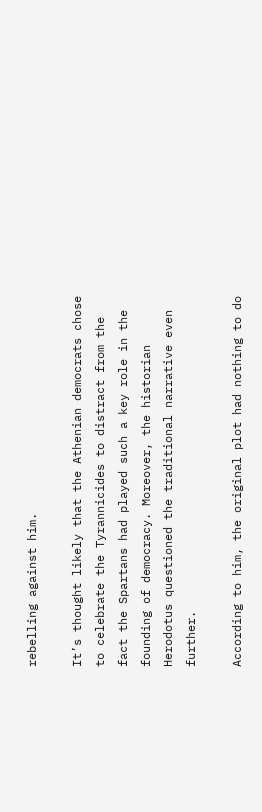rebelling against him.

It’s thought likely that the Athenian democrats chose to celebrate the Tyrannicides to distract from the fact the Spartans had played such a key role in the founding of democracy. Moreover, the historian Herodotus questioned the traditional narrative even further.

According to him, the original plot had nothing to do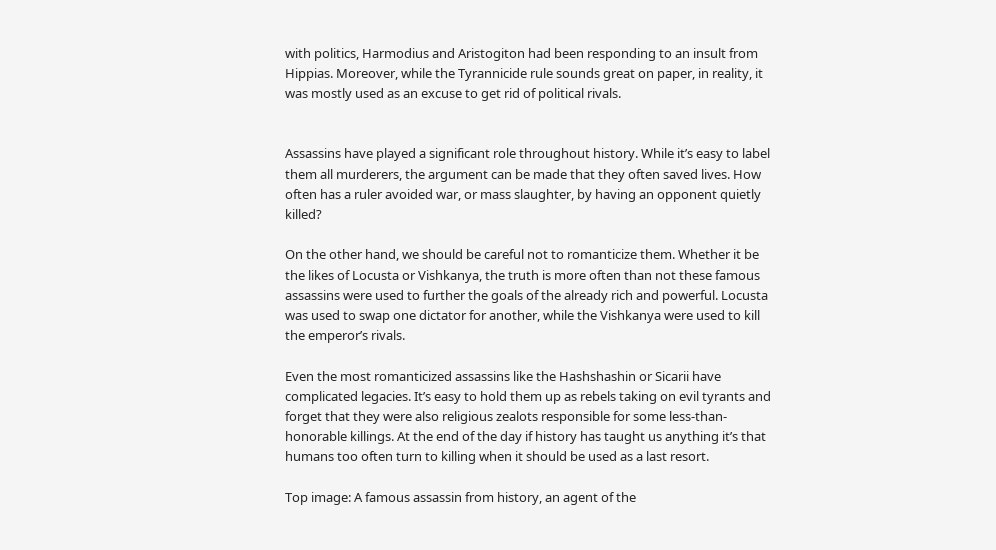with politics, Harmodius and Aristogiton had been responding to an insult from Hippias. Moreover, while the Tyrannicide rule sounds great on paper, in reality, it was mostly used as an excuse to get rid of political rivals.


Assassins have played a significant role throughout history. While it’s easy to label them all murderers, the argument can be made that they often saved lives. How often has a ruler avoided war, or mass slaughter, by having an opponent quietly killed?

On the other hand, we should be careful not to romanticize them. Whether it be the likes of Locusta or Vishkanya, the truth is more often than not these famous assassins were used to further the goals of the already rich and powerful. Locusta was used to swap one dictator for another, while the Vishkanya were used to kill the emperor’s rivals.

Even the most romanticized assassins like the Hashshashin or Sicarii have complicated legacies. It’s easy to hold them up as rebels taking on evil tyrants and forget that they were also religious zealots responsible for some less-than-honorable killings. At the end of the day if history has taught us anything it’s that humans too often turn to killing when it should be used as a last resort.

Top image: A famous assassin from history, an agent of the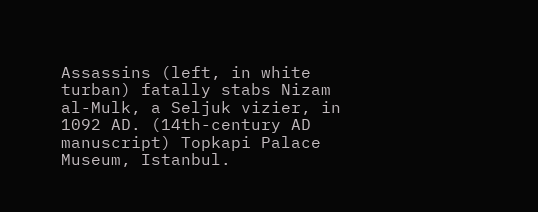Assassins (left, in white turban) fatally stabs Nizam al-Mulk, a Seljuk vizier, in 1092 AD. (14th-century AD manuscript) Topkapi Palace Museum, Istanbul.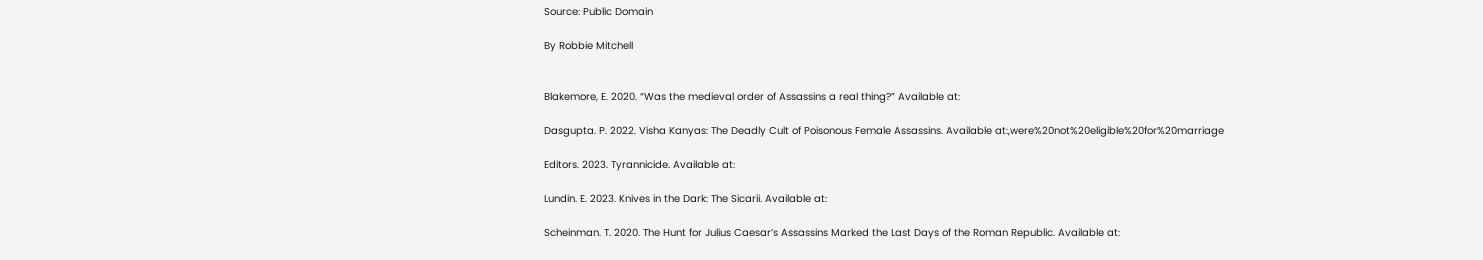Source: Public Domain

By Robbie Mitchell


Blakemore, E. 2020. “Was the medieval order of Assassins a real thing?” Available at:

Dasgupta. P. 2022. Visha Kanyas: The Deadly Cult of Poisonous Female Assassins. Available at:,were%20not%20eligible%20for%20marriage

Editors. 2023. Tyrannicide. Available at:

Lundin. E. 2023. Knives in the Dark: The Sicarii. Available at:

Scheinman. T. 2020. The Hunt for Julius Caesar’s Assassins Marked the Last Days of the Roman Republic. Available at: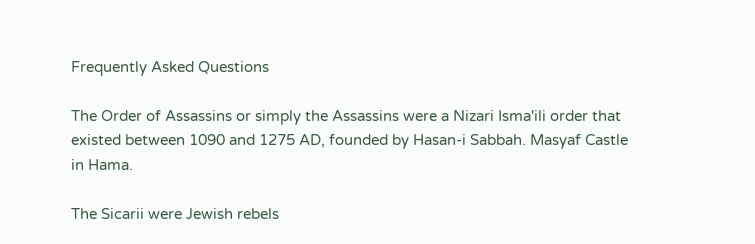Frequently Asked Questions

The Order of Assassins or simply the Assassins were a Nizari Isma'ili order that existed between 1090 and 1275 AD, founded by Hasan-i Sabbah. Masyaf Castle in Hama.

The Sicarii were Jewish rebels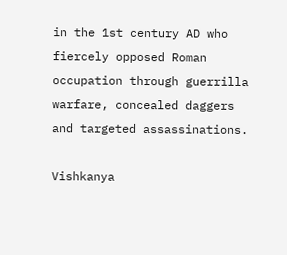in the 1st century AD who fiercely opposed Roman occupation through guerrilla warfare, concealed daggers and targeted assassinations.

Vishkanya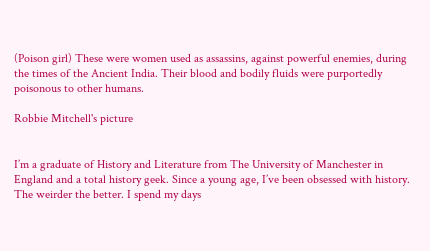(Poison girl) These were women used as assassins, against powerful enemies, during the times of the Ancient India. Their blood and bodily fluids were purportedly poisonous to other humans.

Robbie Mitchell's picture


I’m a graduate of History and Literature from The University of Manchester in England and a total history geek. Since a young age, I’ve been obsessed with history. The weirder the better. I spend my days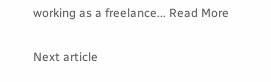working as a freelance... Read More

Next article